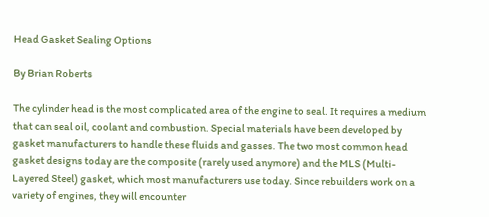Head Gasket Sealing Options

By Brian Roberts

The cylinder head is the most complicated area of the engine to seal. It requires a medium that can seal oil, coolant and combustion. Special materials have been developed by gasket manufacturers to handle these fluids and gasses. The two most common head gasket designs today are the composite (rarely used anymore) and the MLS (Multi-Layered Steel) gasket, which most manufacturers use today. Since rebuilders work on a variety of engines, they will encounter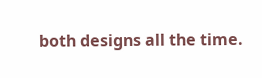both designs all the time.